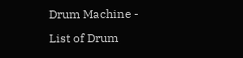Drum Machine - List of Drum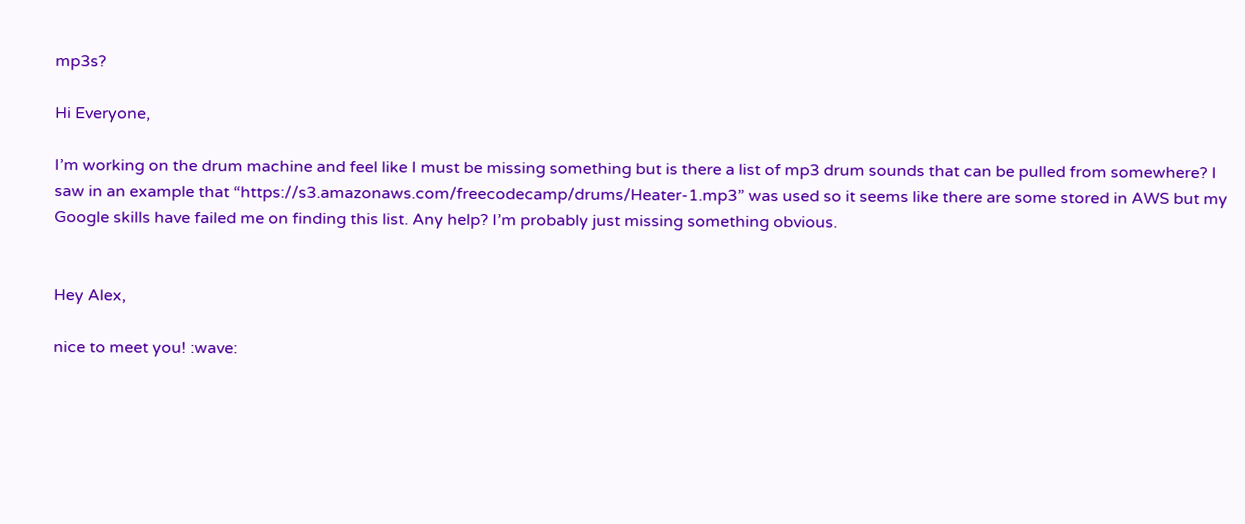mp3s?

Hi Everyone,

I’m working on the drum machine and feel like I must be missing something but is there a list of mp3 drum sounds that can be pulled from somewhere? I saw in an example that “https://s3.amazonaws.com/freecodecamp/drums/Heater-1.mp3” was used so it seems like there are some stored in AWS but my Google skills have failed me on finding this list. Any help? I’m probably just missing something obvious.


Hey Alex,

nice to meet you! :wave: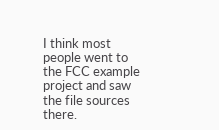I think most people went to the FCC example project and saw the file sources there.